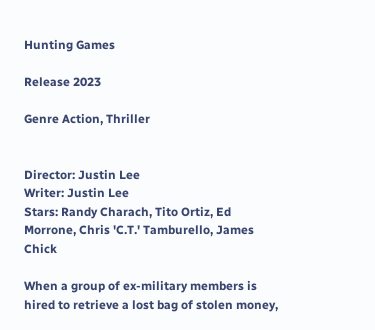Hunting Games

Release 2023

Genre Action, Thriller


Director: Justin Lee
Writer: Justin Lee
Stars: Randy Charach, Tito Ortiz, Ed Morrone, Chris 'C.T.' Tamburello, James Chick

When a group of ex-military members is hired to retrieve a lost bag of stolen money,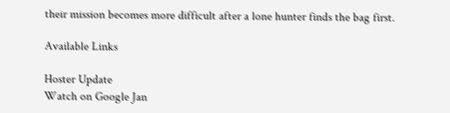their mission becomes more difficult after a lone hunter finds the bag first.

Available Links

Hoster Update
Watch on Google Jan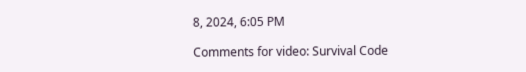8, 2024, 6:05 PM

Comments for video: Survival Code